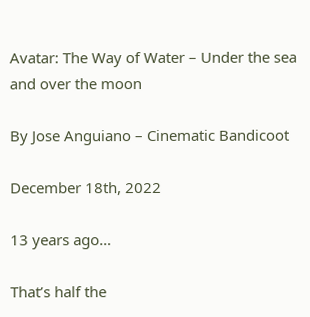Avatar: The Way of Water – Under the sea and over the moon

By Jose Anguiano – Cinematic Bandicoot

December 18th, 2022

13 years ago…

That’s half the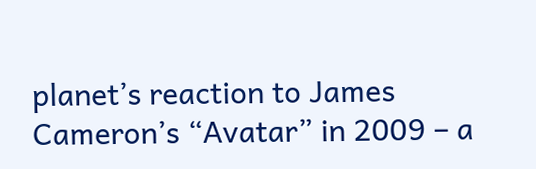planet’s reaction to James Cameron’s “Avatar” in 2009 – a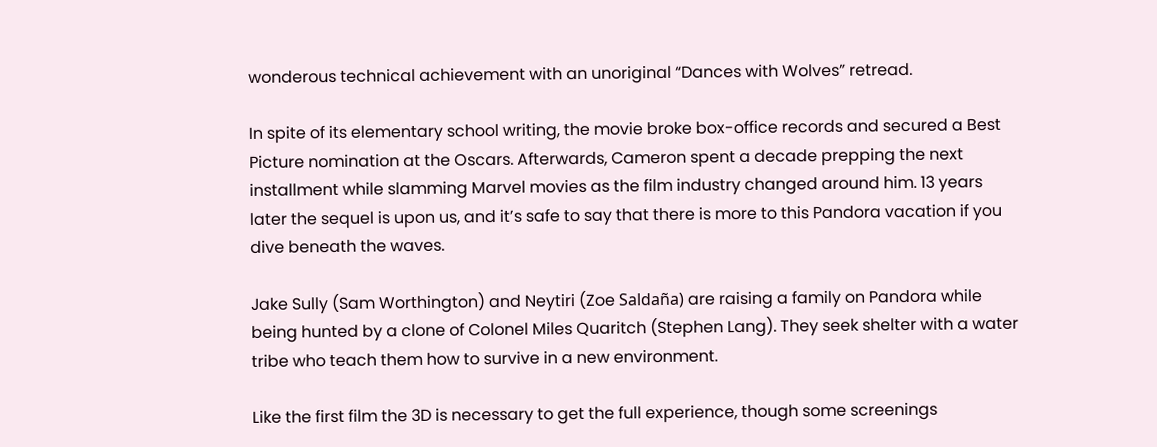wonderous technical achievement with an unoriginal “Dances with Wolves” retread.

In spite of its elementary school writing, the movie broke box-office records and secured a Best Picture nomination at the Oscars. Afterwards, Cameron spent a decade prepping the next installment while slamming Marvel movies as the film industry changed around him. 13 years later the sequel is upon us, and it’s safe to say that there is more to this Pandora vacation if you dive beneath the waves.

Jake Sully (Sam Worthington) and Neytiri (Zoe Saldaña) are raising a family on Pandora while being hunted by a clone of Colonel Miles Quaritch (Stephen Lang). They seek shelter with a water tribe who teach them how to survive in a new environment.

Like the first film the 3D is necessary to get the full experience, though some screenings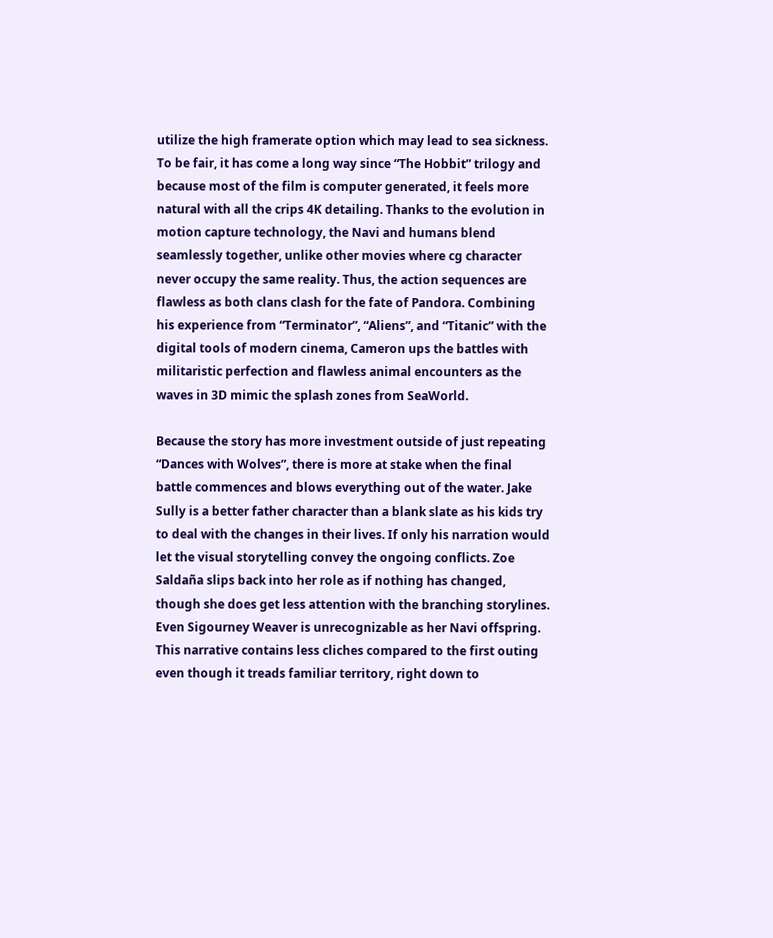utilize the high framerate option which may lead to sea sickness. To be fair, it has come a long way since “The Hobbit” trilogy and because most of the film is computer generated, it feels more natural with all the crips 4K detailing. Thanks to the evolution in motion capture technology, the Navi and humans blend seamlessly together, unlike other movies where cg character never occupy the same reality. Thus, the action sequences are flawless as both clans clash for the fate of Pandora. Combining his experience from “Terminator”, “Aliens”, and “Titanic” with the digital tools of modern cinema, Cameron ups the battles with militaristic perfection and flawless animal encounters as the waves in 3D mimic the splash zones from SeaWorld.

Because the story has more investment outside of just repeating “Dances with Wolves”, there is more at stake when the final battle commences and blows everything out of the water. Jake Sully is a better father character than a blank slate as his kids try to deal with the changes in their lives. If only his narration would let the visual storytelling convey the ongoing conflicts. Zoe Saldaña slips back into her role as if nothing has changed, though she does get less attention with the branching storylines. Even Sigourney Weaver is unrecognizable as her Navi offspring. This narrative contains less cliches compared to the first outing even though it treads familiar territory, right down to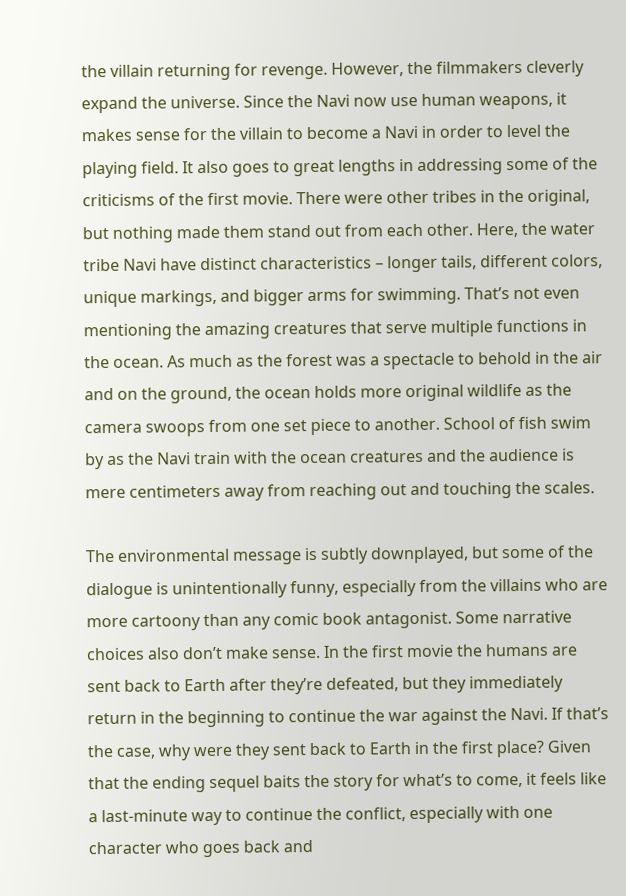the villain returning for revenge. However, the filmmakers cleverly expand the universe. Since the Navi now use human weapons, it makes sense for the villain to become a Navi in order to level the playing field. It also goes to great lengths in addressing some of the criticisms of the first movie. There were other tribes in the original, but nothing made them stand out from each other. Here, the water tribe Navi have distinct characteristics – longer tails, different colors, unique markings, and bigger arms for swimming. That’s not even mentioning the amazing creatures that serve multiple functions in the ocean. As much as the forest was a spectacle to behold in the air and on the ground, the ocean holds more original wildlife as the camera swoops from one set piece to another. School of fish swim by as the Navi train with the ocean creatures and the audience is mere centimeters away from reaching out and touching the scales.

The environmental message is subtly downplayed, but some of the dialogue is unintentionally funny, especially from the villains who are more cartoony than any comic book antagonist. Some narrative choices also don’t make sense. In the first movie the humans are sent back to Earth after they’re defeated, but they immediately return in the beginning to continue the war against the Navi. If that’s the case, why were they sent back to Earth in the first place? Given that the ending sequel baits the story for what’s to come, it feels like a last-minute way to continue the conflict, especially with one character who goes back and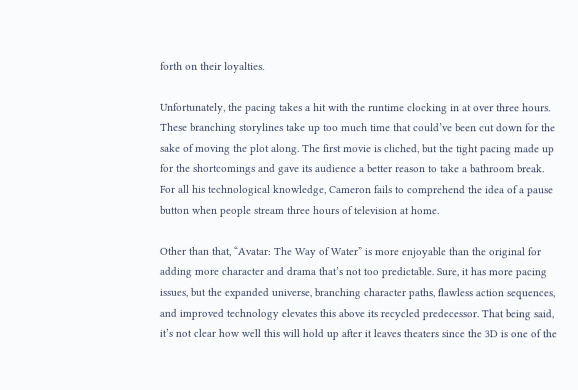forth on their loyalties.

Unfortunately, the pacing takes a hit with the runtime clocking in at over three hours. These branching storylines take up too much time that could’ve been cut down for the sake of moving the plot along. The first movie is cliched, but the tight pacing made up for the shortcomings and gave its audience a better reason to take a bathroom break. For all his technological knowledge, Cameron fails to comprehend the idea of a pause button when people stream three hours of television at home.

Other than that, “Avatar: The Way of Water” is more enjoyable than the original for adding more character and drama that’s not too predictable. Sure, it has more pacing issues, but the expanded universe, branching character paths, flawless action sequences, and improved technology elevates this above its recycled predecessor. That being said, it’s not clear how well this will hold up after it leaves theaters since the 3D is one of the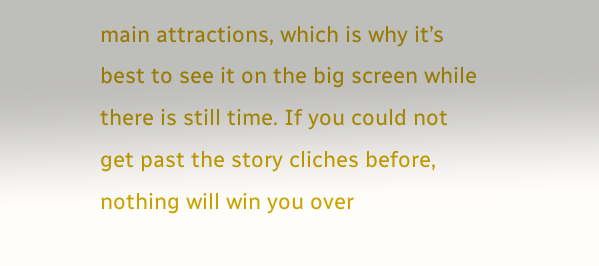main attractions, which is why it’s best to see it on the big screen while there is still time. If you could not get past the story cliches before, nothing will win you over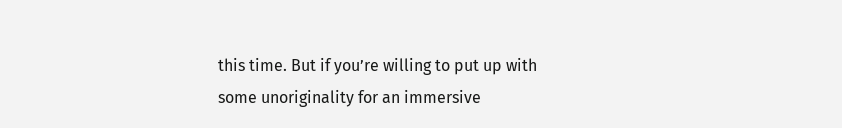this time. But if you’re willing to put up with some unoriginality for an immersive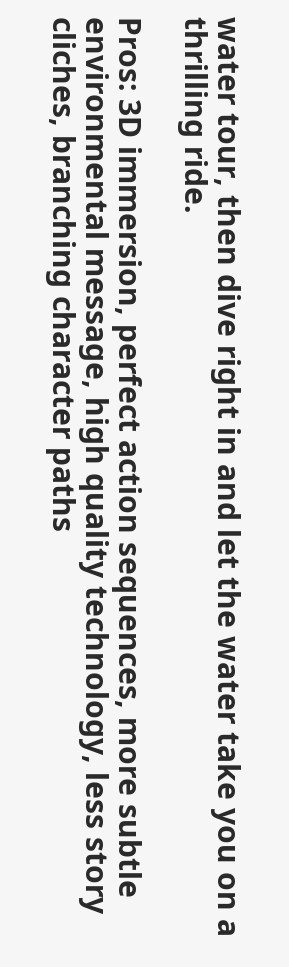water tour, then dive right in and let the water take you on a thrilling ride.

Pros: 3D immersion, perfect action sequences, more subtle environmental message, high quality technology, less story cliches, branching character paths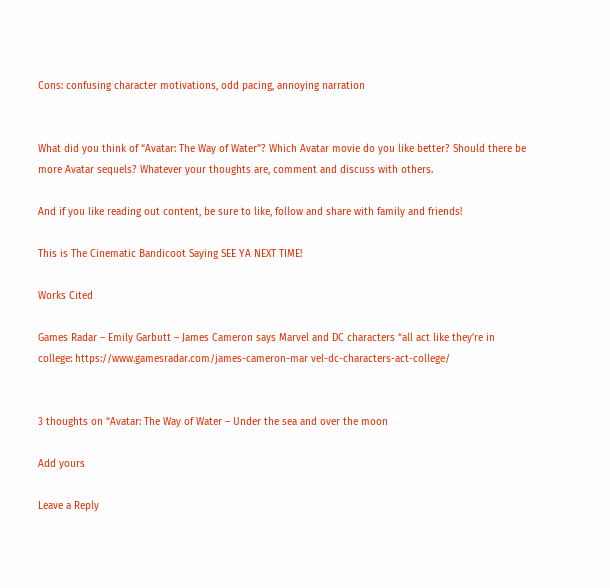Cons: confusing character motivations, odd pacing, annoying narration


What did you think of “Avatar: The Way of Water”? Which Avatar movie do you like better? Should there be more Avatar sequels? Whatever your thoughts are, comment and discuss with others.

And if you like reading out content, be sure to like, follow and share with family and friends!

This is The Cinematic Bandicoot Saying SEE YA NEXT TIME!

Works Cited

Games Radar – Emily Garbutt – James Cameron says Marvel and DC characters “all act like they’re in college: https://www.gamesradar.com/james-cameron-mar vel-dc-characters-act-college/


3 thoughts on “Avatar: The Way of Water – Under the sea and over the moon

Add yours

Leave a Reply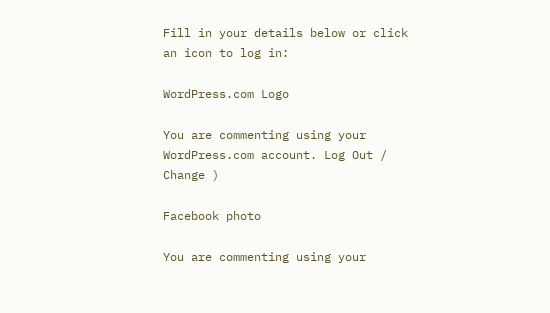Fill in your details below or click an icon to log in:

WordPress.com Logo

You are commenting using your WordPress.com account. Log Out /  Change )

Facebook photo

You are commenting using your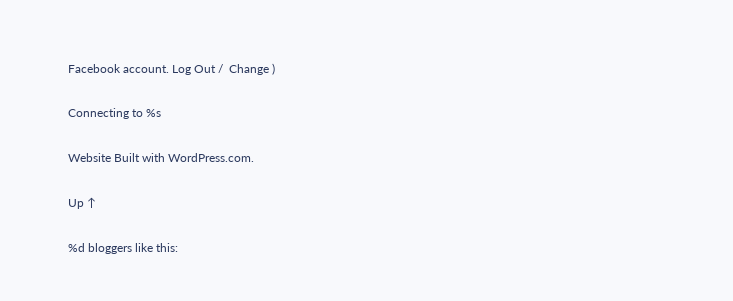Facebook account. Log Out /  Change )

Connecting to %s

Website Built with WordPress.com.

Up ↑

%d bloggers like this: